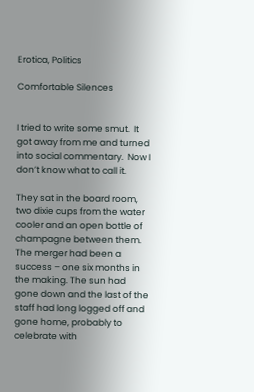Erotica, Politics

Comfortable Silences


I tried to write some smut.  It got away from me and turned into social commentary.  Now I don’t know what to call it.

They sat in the board room, two dixie cups from the water cooler and an open bottle of champagne between them. The merger had been a success – one six months in the making. The sun had gone down and the last of the staff had long logged off and gone home, probably to celebrate with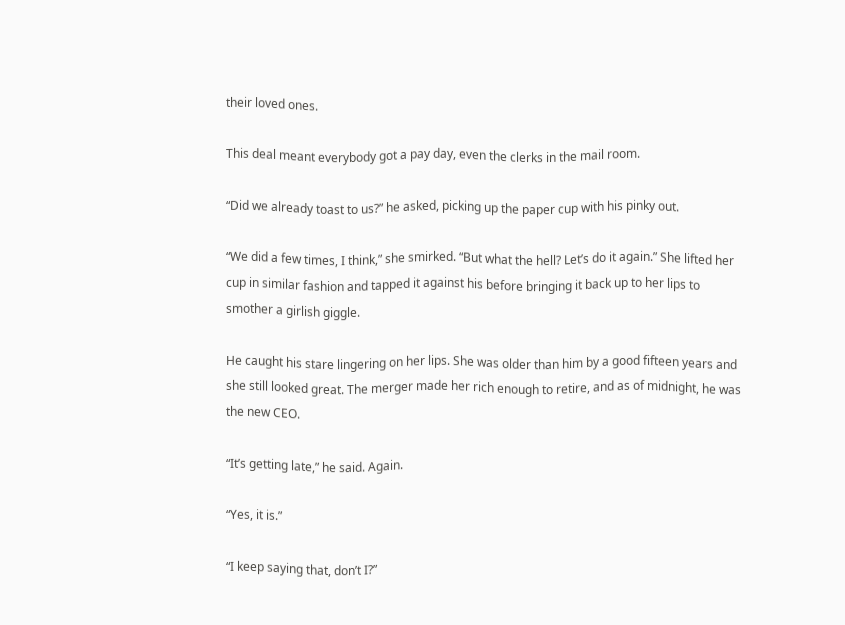their loved ones.

This deal meant everybody got a pay day, even the clerks in the mail room.

“Did we already toast to us?” he asked, picking up the paper cup with his pinky out.

“We did a few times, I think,” she smirked. “But what the hell? Let’s do it again.” She lifted her cup in similar fashion and tapped it against his before bringing it back up to her lips to smother a girlish giggle.

He caught his stare lingering on her lips. She was older than him by a good fifteen years and she still looked great. The merger made her rich enough to retire, and as of midnight, he was the new CEO.

“It’s getting late,” he said. Again.

“Yes, it is.”

“I keep saying that, don’t I?”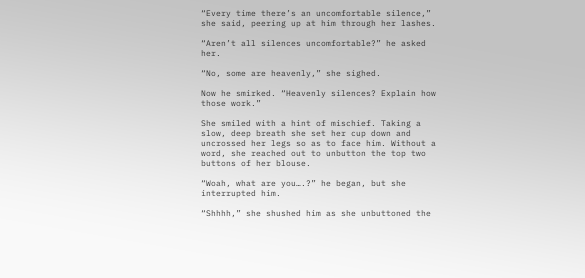“Every time there’s an uncomfortable silence,” she said, peering up at him through her lashes.

“Aren’t all silences uncomfortable?” he asked her.

“No, some are heavenly,” she sighed.

Now he smirked. “Heavenly silences? Explain how those work.”

She smiled with a hint of mischief. Taking a slow, deep breath she set her cup down and uncrossed her legs so as to face him. Without a word, she reached out to unbutton the top two buttons of her blouse.

“Woah, what are you….?” he began, but she interrupted him.

“Shhhh,” she shushed him as she unbuttoned the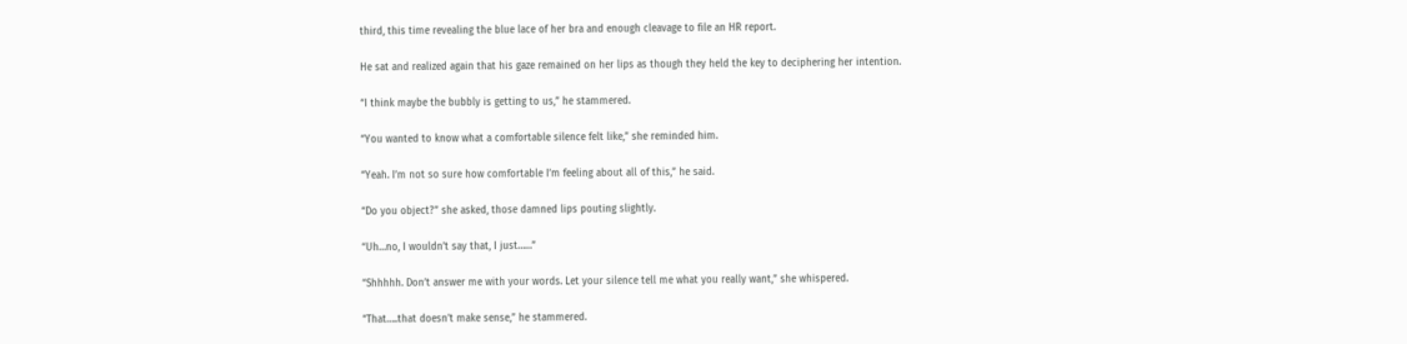third, this time revealing the blue lace of her bra and enough cleavage to file an HR report.

He sat and realized again that his gaze remained on her lips as though they held the key to deciphering her intention.

“I think maybe the bubbly is getting to us,” he stammered.

“You wanted to know what a comfortable silence felt like,” she reminded him.

“Yeah. I’m not so sure how comfortable I’m feeling about all of this,” he said.

“Do you object?” she asked, those damned lips pouting slightly.

“Uh…no, I wouldn’t say that, I just……”

“Shhhhh. Don’t answer me with your words. Let your silence tell me what you really want,” she whispered.

“That…..that doesn’t make sense,” he stammered.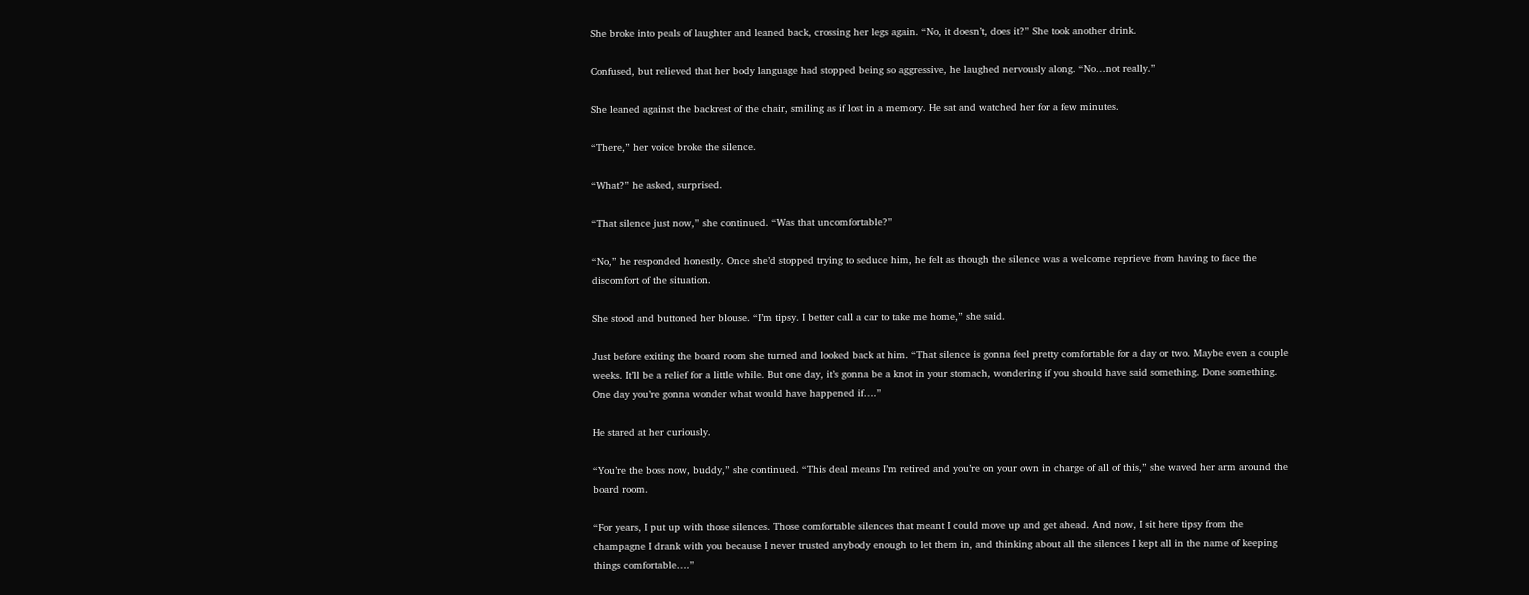She broke into peals of laughter and leaned back, crossing her legs again. “No, it doesn’t, does it?” She took another drink.

Confused, but relieved that her body language had stopped being so aggressive, he laughed nervously along. “No…not really.”

She leaned against the backrest of the chair, smiling as if lost in a memory. He sat and watched her for a few minutes.

“There,” her voice broke the silence.

“What?” he asked, surprised.

“That silence just now,” she continued. “Was that uncomfortable?”

“No,” he responded honestly. Once she’d stopped trying to seduce him, he felt as though the silence was a welcome reprieve from having to face the discomfort of the situation.

She stood and buttoned her blouse. “I’m tipsy. I better call a car to take me home,” she said.

Just before exiting the board room she turned and looked back at him. “That silence is gonna feel pretty comfortable for a day or two. Maybe even a couple weeks. It’ll be a relief for a little while. But one day, it’s gonna be a knot in your stomach, wondering if you should have said something. Done something. One day you’re gonna wonder what would have happened if….”

He stared at her curiously.

“You’re the boss now, buddy,” she continued. “This deal means I’m retired and you’re on your own in charge of all of this,” she waved her arm around the board room.

“For years, I put up with those silences. Those comfortable silences that meant I could move up and get ahead. And now, I sit here tipsy from the champagne I drank with you because I never trusted anybody enough to let them in, and thinking about all the silences I kept all in the name of keeping things comfortable….”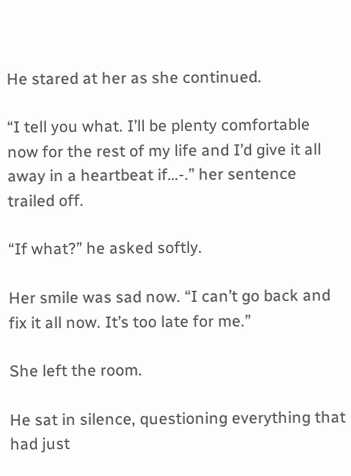He stared at her as she continued.

“I tell you what. I’ll be plenty comfortable now for the rest of my life and I’d give it all away in a heartbeat if…-.” her sentence trailed off.

“If what?” he asked softly.

Her smile was sad now. “I can’t go back and fix it all now. It’s too late for me.”

She left the room.

He sat in silence, questioning everything that had just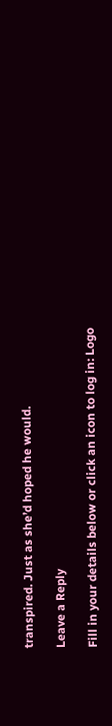transpired. Just as she’d hoped he would.

Leave a Reply

Fill in your details below or click an icon to log in: Logo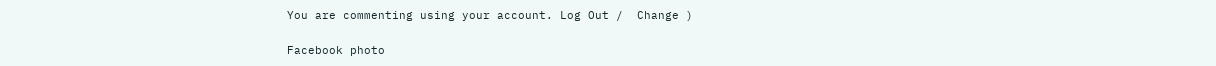You are commenting using your account. Log Out /  Change )

Facebook photo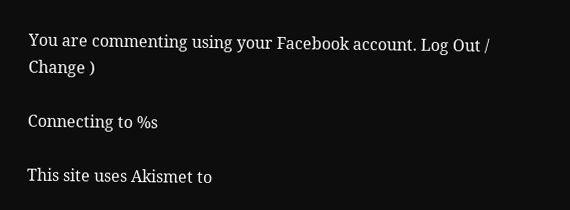You are commenting using your Facebook account. Log Out /  Change )

Connecting to %s

This site uses Akismet to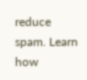reduce spam. Learn how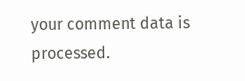your comment data is processed.